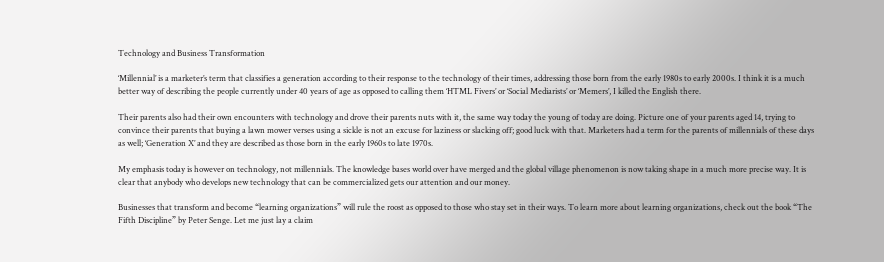Technology and Business Transformation

‘Millennial’ is a marketer’s term that classifies a generation according to their response to the technology of their times, addressing those born from the early 1980s to early 2000s. I think it is a much better way of describing the people currently under 40 years of age as opposed to calling them ‘HTML Fivers’ or ‘Social Mediarists’ or ‘Memers’, I killed the English there.

Their parents also had their own encounters with technology and drove their parents nuts with it, the same way today the young of today are doing. Picture one of your parents aged 14, trying to convince their parents that buying a lawn mower verses using a sickle is not an excuse for laziness or slacking off; good luck with that. Marketers had a term for the parents of millennials of these days as well; ‘Generation X’ and they are described as those born in the early 1960s to late 1970s.

My emphasis today is however on technology, not millennials. The knowledge bases world over have merged and the global village phenomenon is now taking shape in a much more precise way. It is clear that anybody who develops new technology that can be commercialized gets our attention and our money.

Businesses that transform and become “learning organizations” will rule the roost as opposed to those who stay set in their ways. To learn more about learning organizations, check out the book “The Fifth Discipline” by Peter Senge. Let me just lay a claim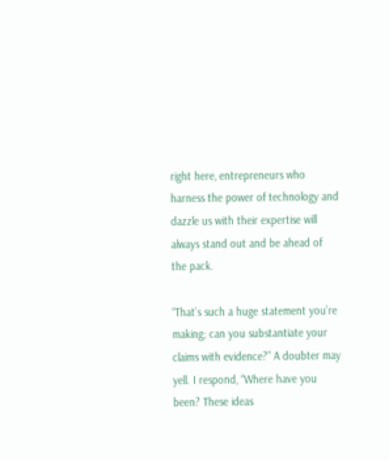right here, entrepreneurs who harness the power of technology and dazzle us with their expertise will always stand out and be ahead of the pack.

“That’s such a huge statement you’re making; can you substantiate your claims with evidence?” A doubter may yell. I respond, “Where have you been? These ideas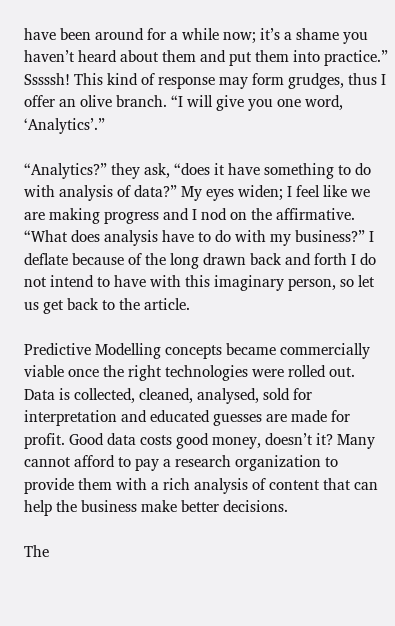have been around for a while now; it’s a shame you haven’t heard about them and put them into practice.”  Sssssh! This kind of response may form grudges, thus I offer an olive branch. “I will give you one word, ‘Analytics’.”

“Analytics?” they ask, “does it have something to do with analysis of data?” My eyes widen; I feel like we are making progress and I nod on the affirmative. “What does analysis have to do with my business?” I deflate because of the long drawn back and forth I do not intend to have with this imaginary person, so let us get back to the article.

Predictive Modelling concepts became commercially viable once the right technologies were rolled out. Data is collected, cleaned, analysed, sold for interpretation and educated guesses are made for profit. Good data costs good money, doesn’t it? Many cannot afford to pay a research organization to provide them with a rich analysis of content that can help the business make better decisions.

The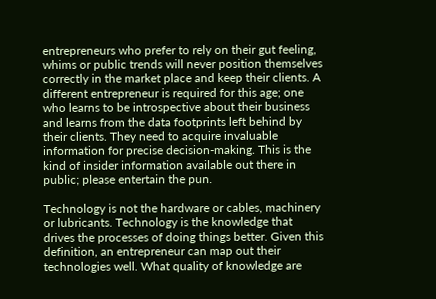entrepreneurs who prefer to rely on their gut feeling, whims or public trends will never position themselves correctly in the market place and keep their clients. A different entrepreneur is required for this age; one who learns to be introspective about their business and learns from the data footprints left behind by their clients. They need to acquire invaluable information for precise decision-making. This is the kind of insider information available out there in public; please entertain the pun.

Technology is not the hardware or cables, machinery or lubricants. Technology is the knowledge that drives the processes of doing things better. Given this definition, an entrepreneur can map out their technologies well. What quality of knowledge are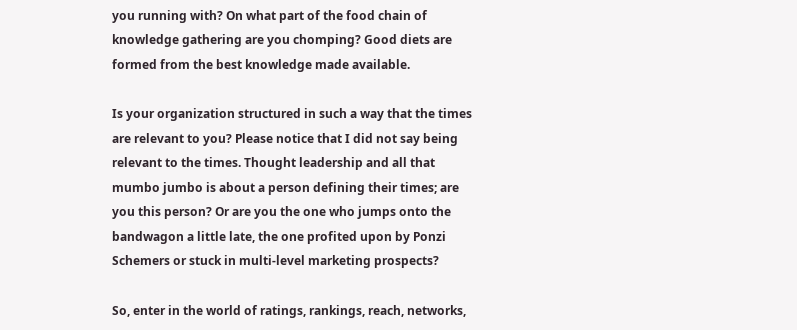you running with? On what part of the food chain of knowledge gathering are you chomping? Good diets are formed from the best knowledge made available.

Is your organization structured in such a way that the times are relevant to you? Please notice that I did not say being relevant to the times. Thought leadership and all that mumbo jumbo is about a person defining their times; are you this person? Or are you the one who jumps onto the bandwagon a little late, the one profited upon by Ponzi Schemers or stuck in multi-level marketing prospects?

So, enter in the world of ratings, rankings, reach, networks,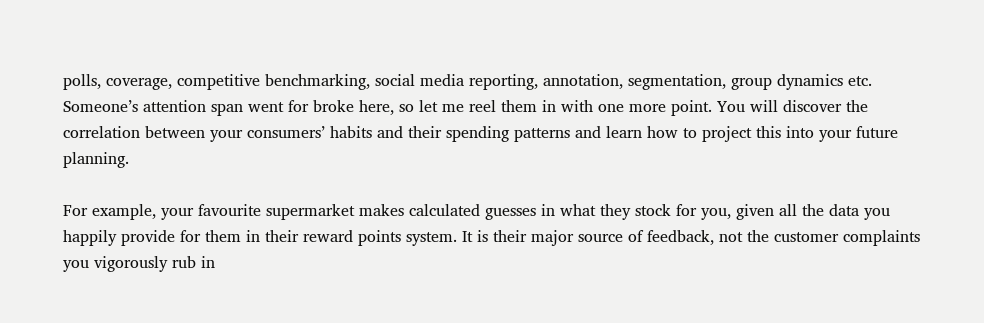polls, coverage, competitive benchmarking, social media reporting, annotation, segmentation, group dynamics etc. Someone’s attention span went for broke here, so let me reel them in with one more point. You will discover the correlation between your consumers’ habits and their spending patterns and learn how to project this into your future planning.

For example, your favourite supermarket makes calculated guesses in what they stock for you, given all the data you happily provide for them in their reward points system. It is their major source of feedback, not the customer complaints you vigorously rub in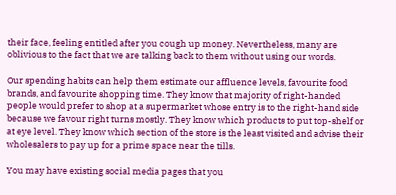their face, feeling entitled after you cough up money. Nevertheless, many are oblivious to the fact that we are talking back to them without using our words.

Our spending habits can help them estimate our affluence levels, favourite food brands, and favourite shopping time. They know that majority of right-handed people would prefer to shop at a supermarket whose entry is to the right-hand side because we favour right turns mostly. They know which products to put top-shelf or at eye level. They know which section of the store is the least visited and advise their wholesalers to pay up for a prime space near the tills.

You may have existing social media pages that you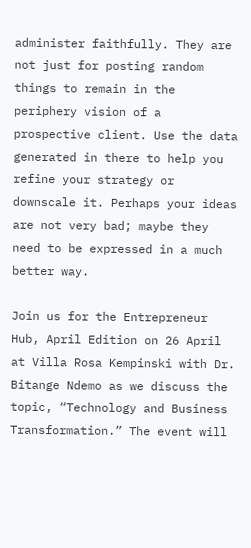administer faithfully. They are not just for posting random things to remain in the periphery vision of a prospective client. Use the data generated in there to help you refine your strategy or downscale it. Perhaps your ideas are not very bad; maybe they need to be expressed in a much better way.

Join us for the Entrepreneur Hub, April Edition on 26 April at Villa Rosa Kempinski with Dr. Bitange Ndemo as we discuss the topic, “Technology and Business Transformation.” The event will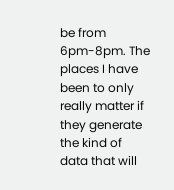be from 6pm-8pm. The places I have been to only really matter if they generate the kind of data that will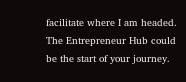facilitate where I am headed. The Entrepreneur Hub could be the start of your journey.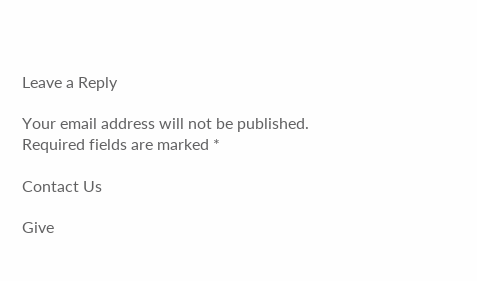Leave a Reply

Your email address will not be published. Required fields are marked *

Contact Us

Give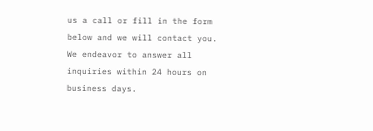us a call or fill in the form below and we will contact you. We endeavor to answer all inquiries within 24 hours on business days.